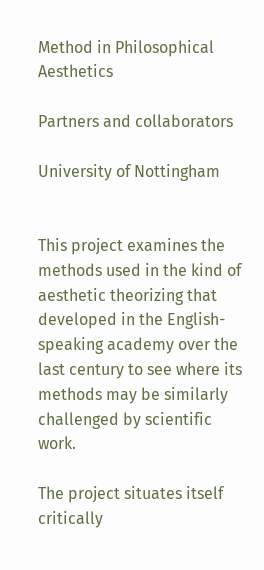Method in Philosophical Aesthetics

Partners and collaborators

University of Nottingham


This project examines the methods used in the kind of aesthetic theorizing that developed in the English-speaking academy over the last century to see where its methods may be similarly challenged by scientific work.

The project situates itself critically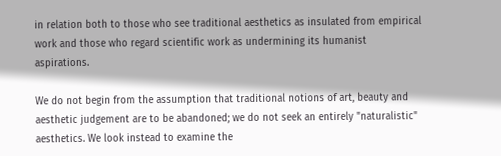in relation both to those who see traditional aesthetics as insulated from empirical work and those who regard scientific work as undermining its humanist aspirations.

We do not begin from the assumption that traditional notions of art, beauty and aesthetic judgement are to be abandoned; we do not seek an entirely "naturalistic" aesthetics. We look instead to examine the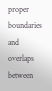proper boundaries and overlaps between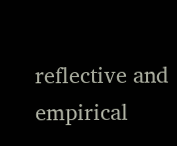reflective and empirical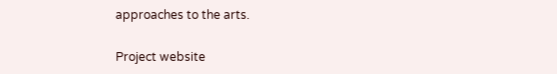approaches to the arts.

Project website